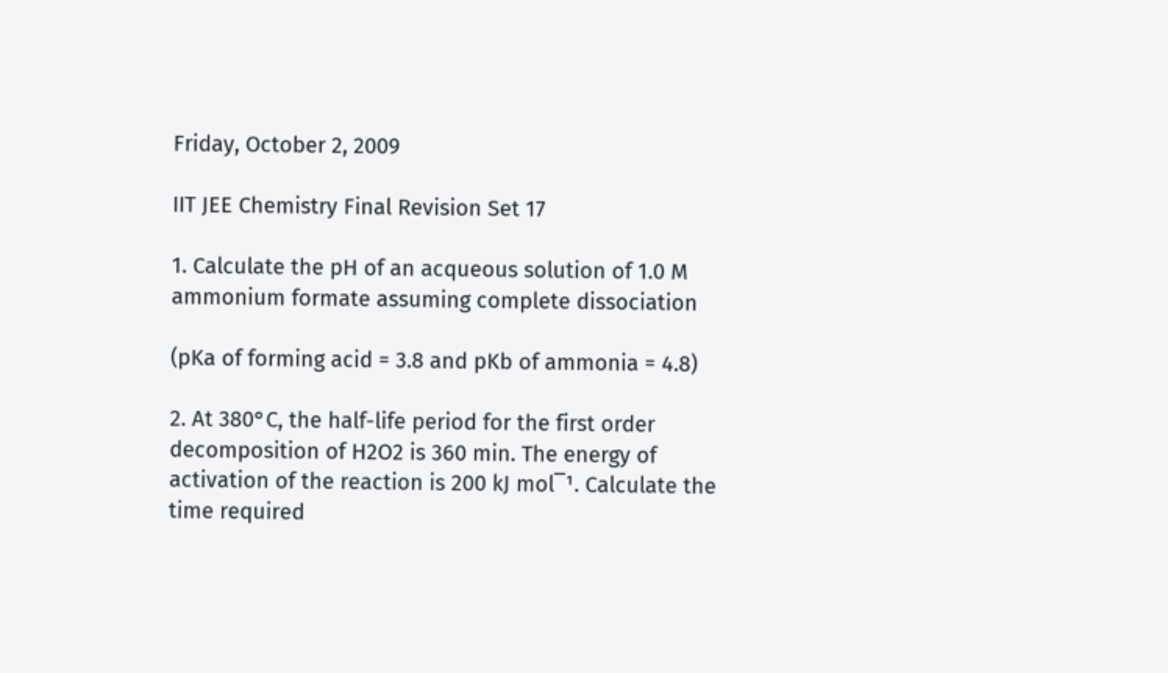Friday, October 2, 2009

IIT JEE Chemistry Final Revision Set 17

1. Calculate the pH of an acqueous solution of 1.0 M ammonium formate assuming complete dissociation

(pKa of forming acid = 3.8 and pKb of ammonia = 4.8)

2. At 380°C, the half-life period for the first order decomposition of H2O2 is 360 min. The energy of activation of the reaction is 200 kJ mol‾¹. Calculate the time required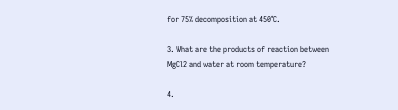for 75% decomposition at 450°C.

3. What are the products of reaction between MgCl2 and water at room temperature?

4.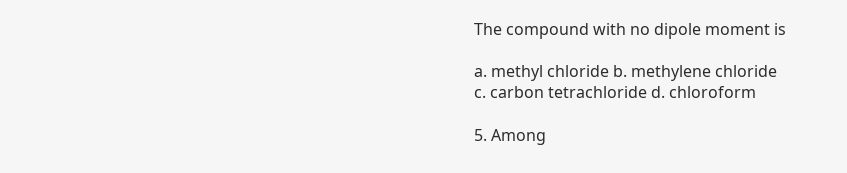The compound with no dipole moment is

a. methyl chloride b. methylene chloride
c. carbon tetrachloride d. chloroform

5. Among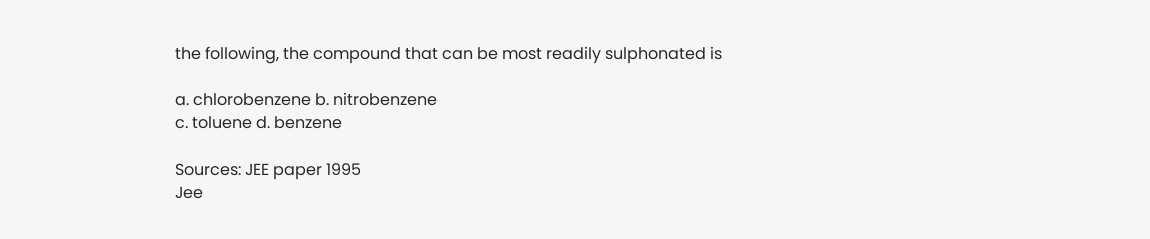the following, the compound that can be most readily sulphonated is

a. chlorobenzene b. nitrobenzene
c. toluene d. benzene

Sources: JEE paper 1995
Jee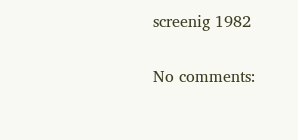screenig 1982

No comments: